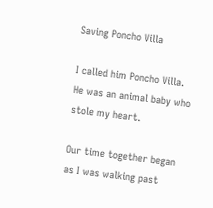Saving Poncho Villa

I called him Poncho Villa. He was an animal baby who stole my heart.

Our time together began as I was walking past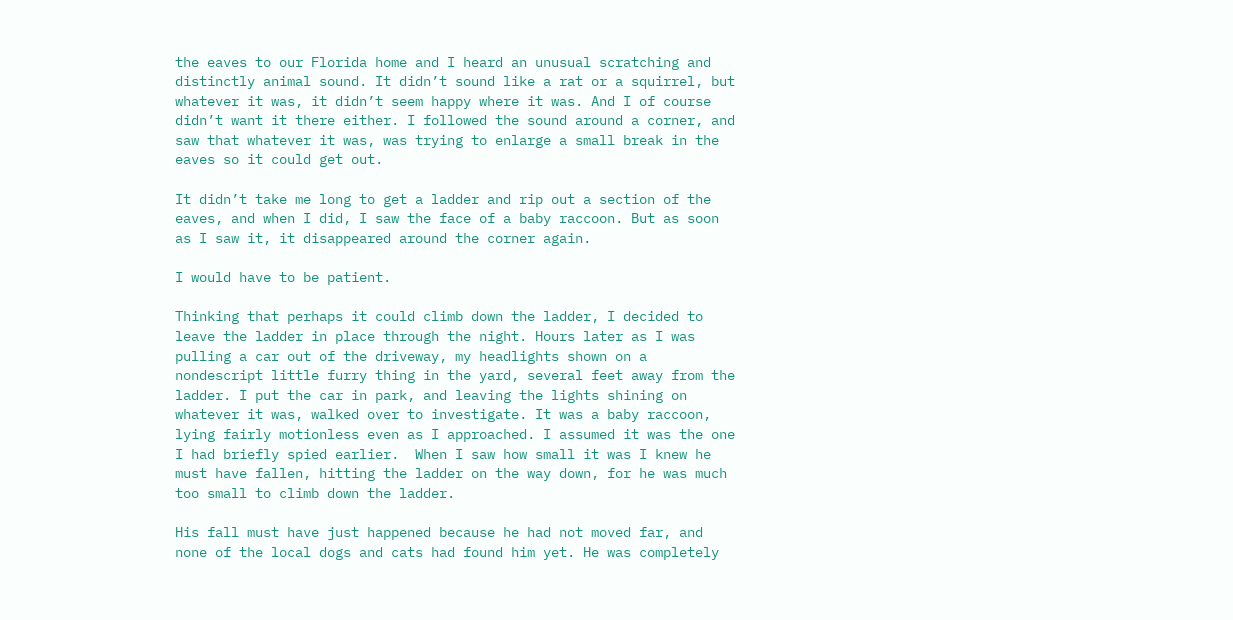the eaves to our Florida home and I heard an unusual scratching and distinctly animal sound. It didn’t sound like a rat or a squirrel, but whatever it was, it didn’t seem happy where it was. And I of course didn’t want it there either. I followed the sound around a corner, and saw that whatever it was, was trying to enlarge a small break in the eaves so it could get out.

It didn’t take me long to get a ladder and rip out a section of the eaves, and when I did, I saw the face of a baby raccoon. But as soon as I saw it, it disappeared around the corner again.

I would have to be patient.

Thinking that perhaps it could climb down the ladder, I decided to leave the ladder in place through the night. Hours later as I was pulling a car out of the driveway, my headlights shown on a nondescript little furry thing in the yard, several feet away from the ladder. I put the car in park, and leaving the lights shining on whatever it was, walked over to investigate. It was a baby raccoon, lying fairly motionless even as I approached. I assumed it was the one I had briefly spied earlier.  When I saw how small it was I knew he must have fallen, hitting the ladder on the way down, for he was much too small to climb down the ladder.

His fall must have just happened because he had not moved far, and none of the local dogs and cats had found him yet. He was completely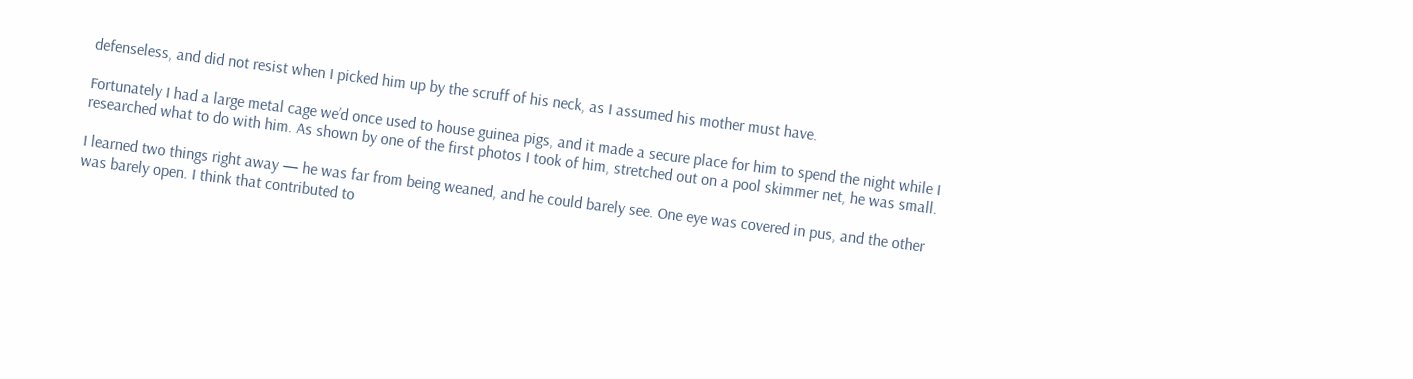defenseless, and did not resist when I picked him up by the scruff of his neck, as I assumed his mother must have.

Fortunately I had a large metal cage we’d once used to house guinea pigs, and it made a secure place for him to spend the night while I researched what to do with him. As shown by one of the first photos I took of him, stretched out on a pool skimmer net, he was small.

I learned two things right away — he was far from being weaned, and he could barely see. One eye was covered in pus, and the other was barely open. I think that contributed to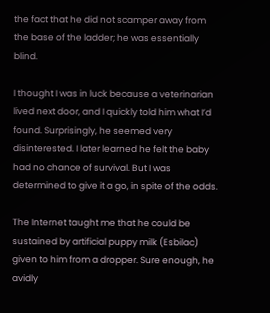the fact that he did not scamper away from the base of the ladder; he was essentially blind.

I thought I was in luck because a veterinarian lived next door, and I quickly told him what I’d found. Surprisingly, he seemed very disinterested. I later learned he felt the baby had no chance of survival. But I was determined to give it a go, in spite of the odds.

The Internet taught me that he could be sustained by artificial puppy milk (Esbilac) given to him from a dropper. Sure enough, he avidly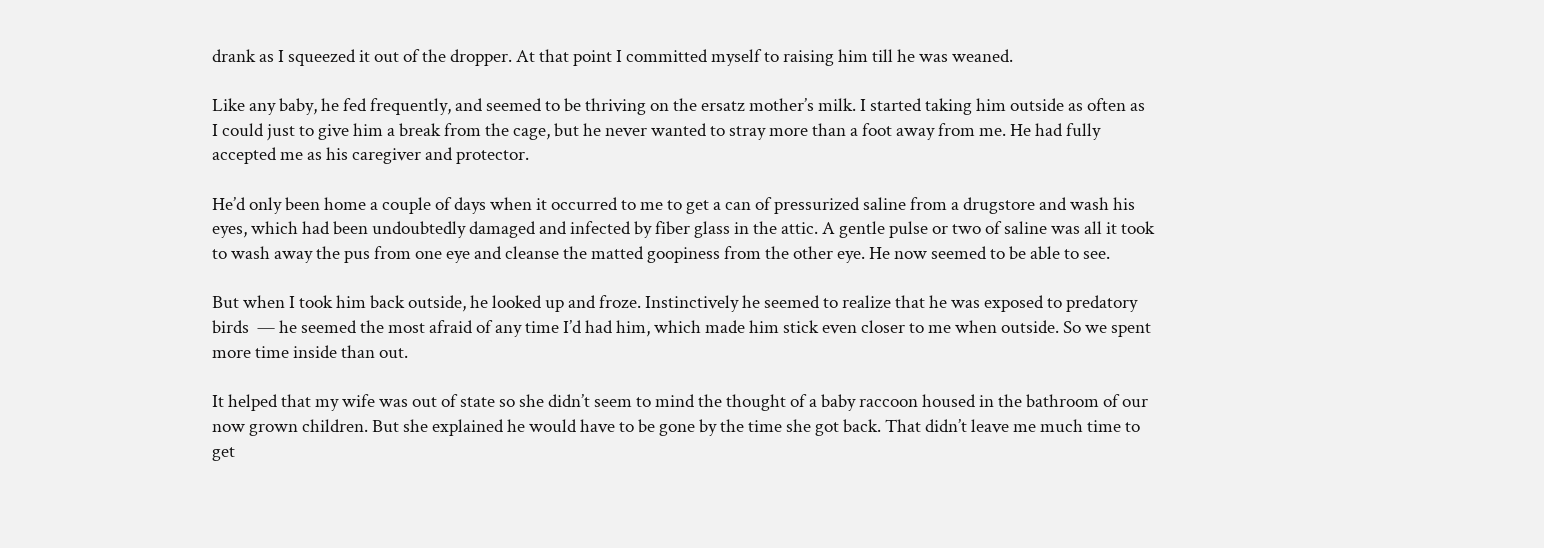drank as I squeezed it out of the dropper. At that point I committed myself to raising him till he was weaned.

Like any baby, he fed frequently, and seemed to be thriving on the ersatz mother’s milk. I started taking him outside as often as I could just to give him a break from the cage, but he never wanted to stray more than a foot away from me. He had fully accepted me as his caregiver and protector.

He’d only been home a couple of days when it occurred to me to get a can of pressurized saline from a drugstore and wash his eyes, which had been undoubtedly damaged and infected by fiber glass in the attic. A gentle pulse or two of saline was all it took to wash away the pus from one eye and cleanse the matted goopiness from the other eye. He now seemed to be able to see.

But when I took him back outside, he looked up and froze. Instinctively he seemed to realize that he was exposed to predatory birds  — he seemed the most afraid of any time I’d had him, which made him stick even closer to me when outside. So we spent more time inside than out.

It helped that my wife was out of state so she didn’t seem to mind the thought of a baby raccoon housed in the bathroom of our now grown children. But she explained he would have to be gone by the time she got back. That didn’t leave me much time to get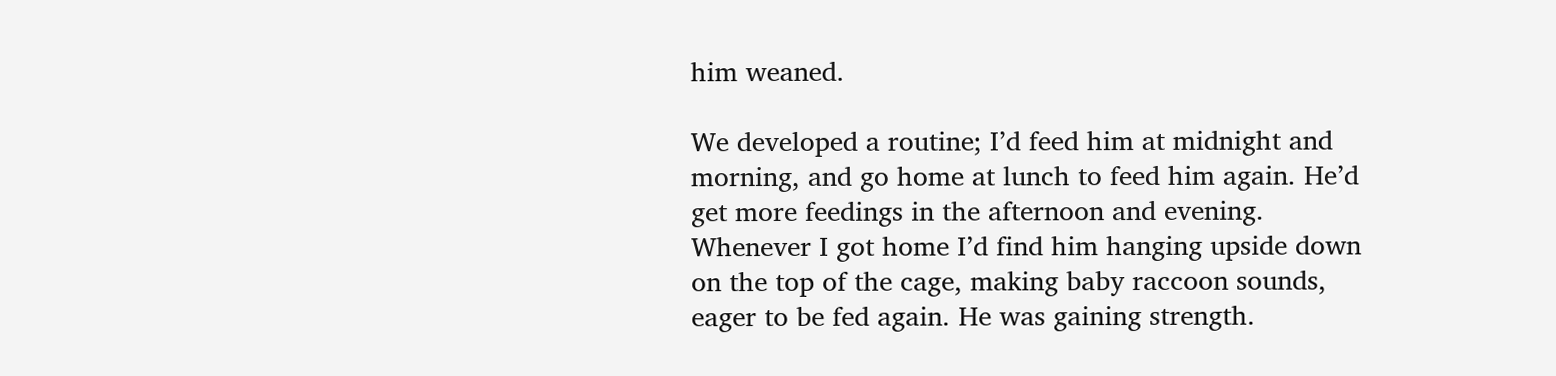him weaned.

We developed a routine; I’d feed him at midnight and morning, and go home at lunch to feed him again. He’d get more feedings in the afternoon and evening. Whenever I got home I’d find him hanging upside down on the top of the cage, making baby raccoon sounds, eager to be fed again. He was gaining strength.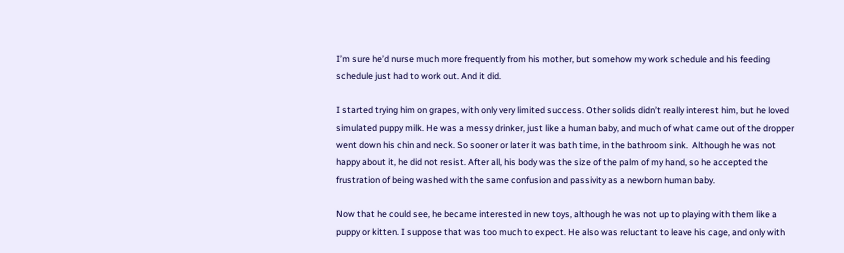I’m sure he’d nurse much more frequently from his mother, but somehow my work schedule and his feeding schedule just had to work out. And it did.

I started trying him on grapes, with only very limited success. Other solids didn’t really interest him, but he loved simulated puppy milk. He was a messy drinker, just like a human baby, and much of what came out of the dropper went down his chin and neck. So sooner or later it was bath time, in the bathroom sink.  Although he was not happy about it, he did not resist. After all, his body was the size of the palm of my hand, so he accepted the frustration of being washed with the same confusion and passivity as a newborn human baby.

Now that he could see, he became interested in new toys, although he was not up to playing with them like a puppy or kitten. I suppose that was too much to expect. He also was reluctant to leave his cage, and only with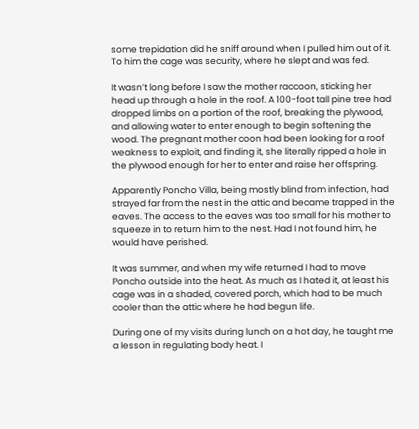some trepidation did he sniff around when I pulled him out of it. To him the cage was security, where he slept and was fed.

It wasn’t long before I saw the mother raccoon, sticking her head up through a hole in the roof. A 100-foot tall pine tree had dropped limbs on a portion of the roof, breaking the plywood, and allowing water to enter enough to begin softening the wood. The pregnant mother coon had been looking for a roof weakness to exploit, and finding it, she literally ripped a hole in the plywood enough for her to enter and raise her offspring.

Apparently Poncho Villa, being mostly blind from infection, had strayed far from the nest in the attic and became trapped in the eaves. The access to the eaves was too small for his mother to squeeze in to return him to the nest. Had I not found him, he would have perished.

It was summer, and when my wife returned I had to move Poncho outside into the heat. As much as I hated it, at least his cage was in a shaded, covered porch, which had to be much cooler than the attic where he had begun life.

During one of my visits during lunch on a hot day, he taught me a lesson in regulating body heat. I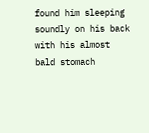found him sleeping soundly on his back with his almost bald stomach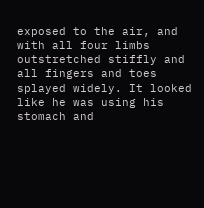exposed to the air, and with all four limbs outstretched stiffly and all fingers and toes splayed widely. It looked like he was using his stomach and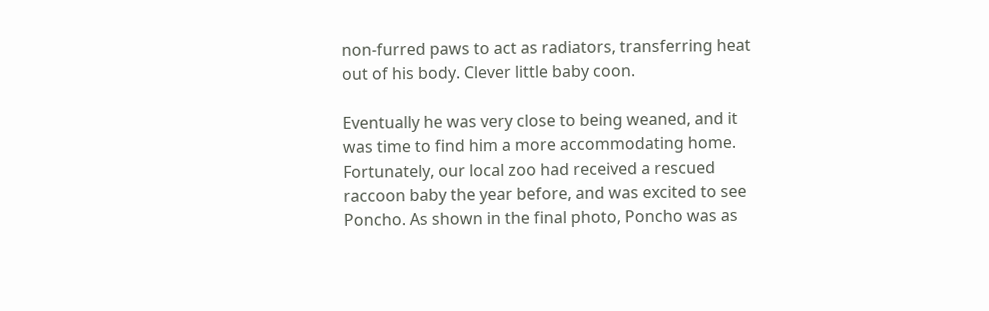non-furred paws to act as radiators, transferring heat out of his body. Clever little baby coon.

Eventually he was very close to being weaned, and it was time to find him a more accommodating home. Fortunately, our local zoo had received a rescued raccoon baby the year before, and was excited to see Poncho. As shown in the final photo, Poncho was as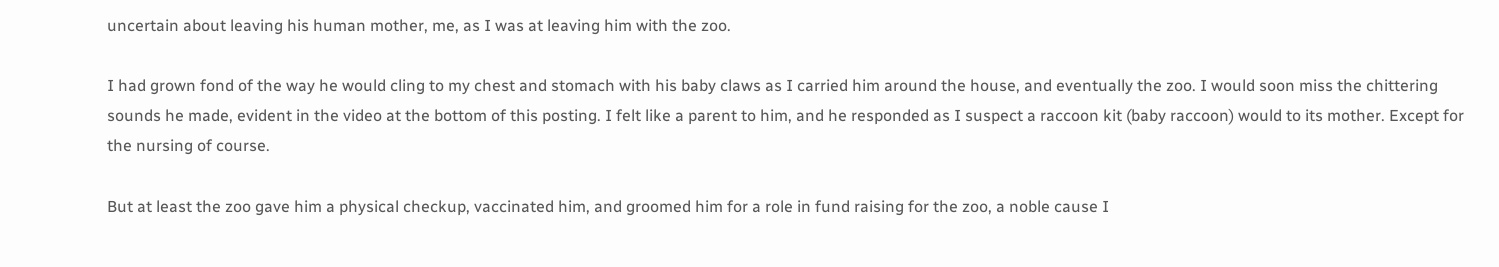uncertain about leaving his human mother, me, as I was at leaving him with the zoo.

I had grown fond of the way he would cling to my chest and stomach with his baby claws as I carried him around the house, and eventually the zoo. I would soon miss the chittering sounds he made, evident in the video at the bottom of this posting. I felt like a parent to him, and he responded as I suspect a raccoon kit (baby raccoon) would to its mother. Except for the nursing of course.

But at least the zoo gave him a physical checkup, vaccinated him, and groomed him for a role in fund raising for the zoo, a noble cause I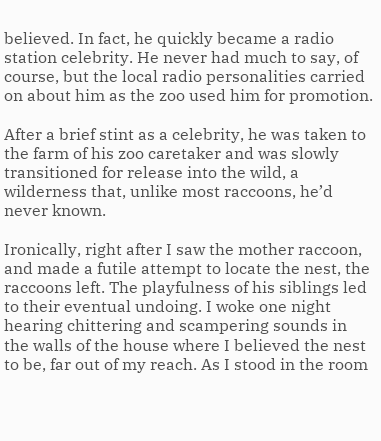believed. In fact, he quickly became a radio station celebrity. He never had much to say, of course, but the local radio personalities carried on about him as the zoo used him for promotion.

After a brief stint as a celebrity, he was taken to the farm of his zoo caretaker and was slowly transitioned for release into the wild, a wilderness that, unlike most raccoons, he’d never known.

Ironically, right after I saw the mother raccoon, and made a futile attempt to locate the nest, the raccoons left. The playfulness of his siblings led to their eventual undoing. I woke one night hearing chittering and scampering sounds in the walls of the house where I believed the nest to be, far out of my reach. As I stood in the room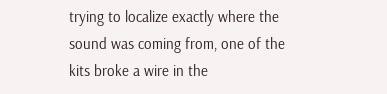trying to localize exactly where the sound was coming from, one of the kits broke a wire in the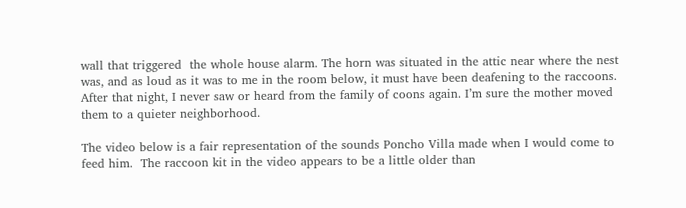wall that triggered  the whole house alarm. The horn was situated in the attic near where the nest was, and as loud as it was to me in the room below, it must have been deafening to the raccoons.  After that night, I never saw or heard from the family of coons again. I’m sure the mother moved them to a quieter neighborhood.

The video below is a fair representation of the sounds Poncho Villa made when I would come to feed him.  The raccoon kit in the video appears to be a little older than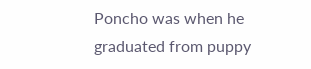Poncho was when he graduated from puppy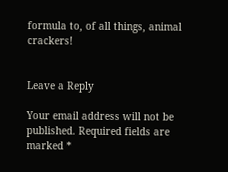formula to, of all things, animal crackers!


Leave a Reply

Your email address will not be published. Required fields are marked *